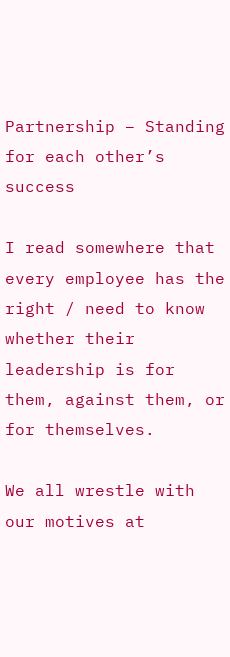Partnership – Standing for each other’s success

I read somewhere that every employee has the right / need to know whether their leadership is for them, against them, or for themselves.

We all wrestle with our motives at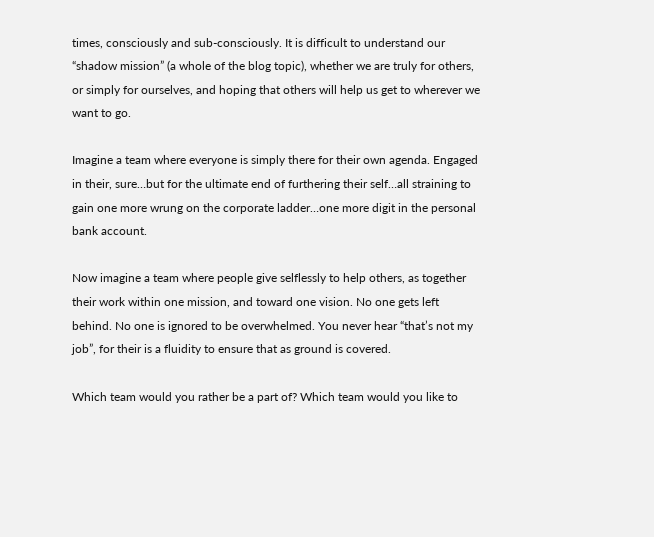times, consciously and sub-consciously. It is difficult to understand our “shadow mission” (a whole of the blog topic), whether we are truly for others, or simply for ourselves, and hoping that others will help us get to wherever we want to go.

Imagine a team where everyone is simply there for their own agenda. Engaged in their, sure…but for the ultimate end of furthering their self…all straining to gain one more wrung on the corporate ladder…one more digit in the personal bank account.

Now imagine a team where people give selflessly to help others, as together their work within one mission, and toward one vision. No one gets left behind. No one is ignored to be overwhelmed. You never hear “that’s not my job”, for their is a fluidity to ensure that as ground is covered.

Which team would you rather be a part of? Which team would you like to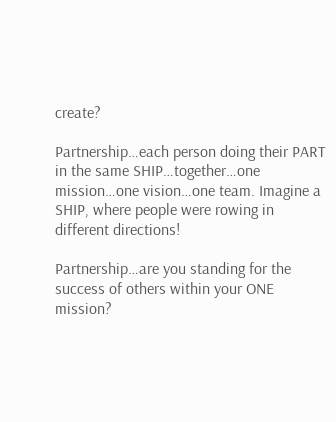create?

Partnership…each person doing their PART in the same SHIP…together…one mission…one vision…one team. Imagine a SHIP, where people were rowing in different directions!

Partnership…are you standing for the success of others within your ONE mission?